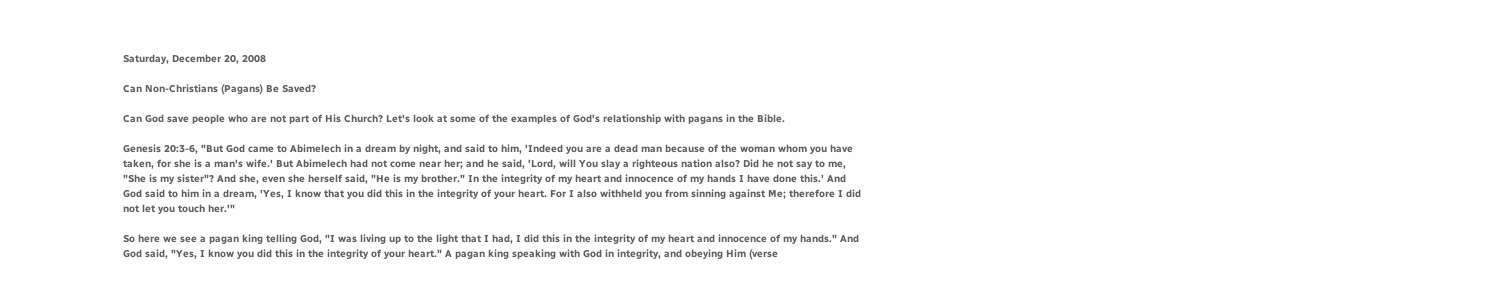Saturday, December 20, 2008

Can Non-Christians (Pagans) Be Saved?

Can God save people who are not part of His Church? Let's look at some of the examples of God's relationship with pagans in the Bible.

Genesis 20:3-6, "But God came to Abimelech in a dream by night, and said to him, 'Indeed you are a dead man because of the woman whom you have taken, for she is a man's wife.' But Abimelech had not come near her; and he said, 'Lord, will You slay a righteous nation also? Did he not say to me, "She is my sister"? And she, even she herself said, "He is my brother." In the integrity of my heart and innocence of my hands I have done this.' And God said to him in a dream, 'Yes, I know that you did this in the integrity of your heart. For I also withheld you from sinning against Me; therefore I did not let you touch her.'"

So here we see a pagan king telling God, "I was living up to the light that I had, I did this in the integrity of my heart and innocence of my hands." And God said, "Yes, I know you did this in the integrity of your heart." A pagan king speaking with God in integrity, and obeying Him (verse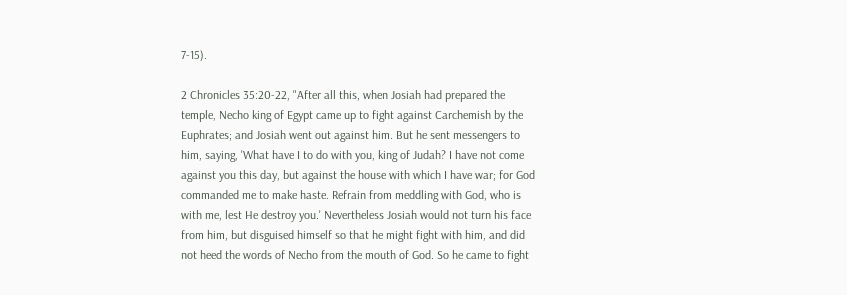7-15).

2 Chronicles 35:20-22, "After all this, when Josiah had prepared the temple, Necho king of Egypt came up to fight against Carchemish by the Euphrates; and Josiah went out against him. But he sent messengers to him, saying, 'What have I to do with you, king of Judah? I have not come against you this day, but against the house with which I have war; for God commanded me to make haste. Refrain from meddling with God, who is with me, lest He destroy you.' Nevertheless Josiah would not turn his face from him, but disguised himself so that he might fight with him, and did not heed the words of Necho from the mouth of God. So he came to fight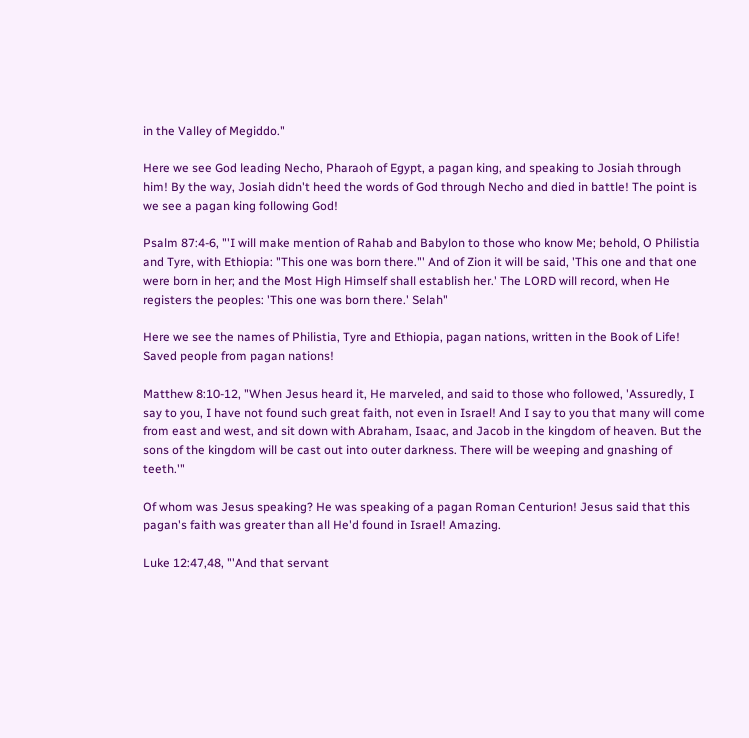in the Valley of Megiddo."

Here we see God leading Necho, Pharaoh of Egypt, a pagan king, and speaking to Josiah through him! By the way, Josiah didn't heed the words of God through Necho and died in battle! The point is we see a pagan king following God!

Psalm 87:4-6, "'I will make mention of Rahab and Babylon to those who know Me; behold, O Philistia and Tyre, with Ethiopia: "This one was born there."' And of Zion it will be said, 'This one and that one were born in her; and the Most High Himself shall establish her.' The LORD will record, when He registers the peoples: 'This one was born there.' Selah"

Here we see the names of Philistia, Tyre and Ethiopia, pagan nations, written in the Book of Life! Saved people from pagan nations!

Matthew 8:10-12, "When Jesus heard it, He marveled, and said to those who followed, 'Assuredly, I say to you, I have not found such great faith, not even in Israel! And I say to you that many will come from east and west, and sit down with Abraham, Isaac, and Jacob in the kingdom of heaven. But the sons of the kingdom will be cast out into outer darkness. There will be weeping and gnashing of teeth.'"

Of whom was Jesus speaking? He was speaking of a pagan Roman Centurion! Jesus said that this pagan's faith was greater than all He'd found in Israel! Amazing.

Luke 12:47,48, "'And that servant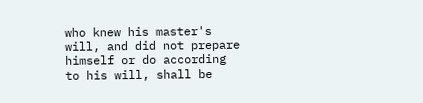who knew his master's will, and did not prepare himself or do according to his will, shall be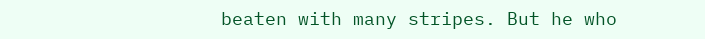beaten with many stripes. But he who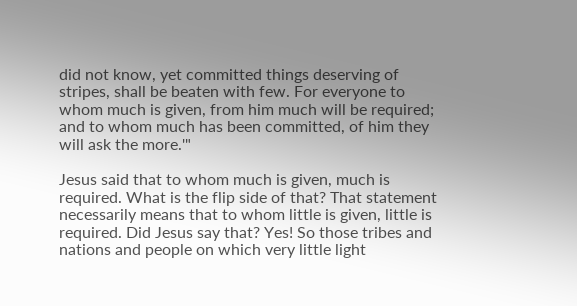did not know, yet committed things deserving of stripes, shall be beaten with few. For everyone to whom much is given, from him much will be required; and to whom much has been committed, of him they will ask the more.'"

Jesus said that to whom much is given, much is required. What is the flip side of that? That statement necessarily means that to whom little is given, little is required. Did Jesus say that? Yes! So those tribes and nations and people on which very little light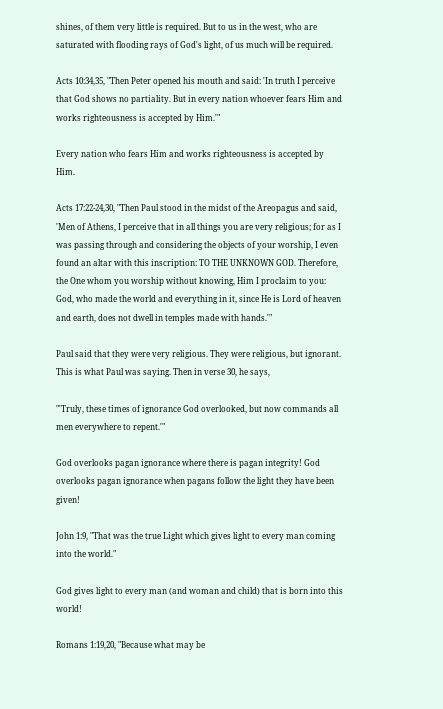shines, of them very little is required. But to us in the west, who are saturated with flooding rays of God's light, of us much will be required.

Acts 10:34,35, "Then Peter opened his mouth and said: 'In truth I perceive that God shows no partiality. But in every nation whoever fears Him and works righteousness is accepted by Him.'"

Every nation who fears Him and works righteousness is accepted by Him.

Acts 17:22-24,30, "Then Paul stood in the midst of the Areopagus and said, 'Men of Athens, I perceive that in all things you are very religious; for as I was passing through and considering the objects of your worship, I even found an altar with this inscription: TO THE UNKNOWN GOD. Therefore, the One whom you worship without knowing, Him I proclaim to you: God, who made the world and everything in it, since He is Lord of heaven and earth, does not dwell in temples made with hands.'"

Paul said that they were very religious. They were religious, but ignorant. This is what Paul was saying. Then in verse 30, he says,

"'Truly, these times of ignorance God overlooked, but now commands all men everywhere to repent.'"

God overlooks pagan ignorance where there is pagan integrity! God overlooks pagan ignorance when pagans follow the light they have been given!

John 1:9, "That was the true Light which gives light to every man coming into the world."

God gives light to every man (and woman and child) that is born into this world!

Romans 1:19,20, "Because what may be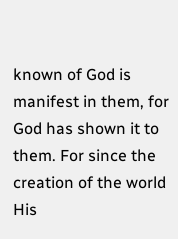known of God is manifest in them, for God has shown it to them. For since the creation of the world His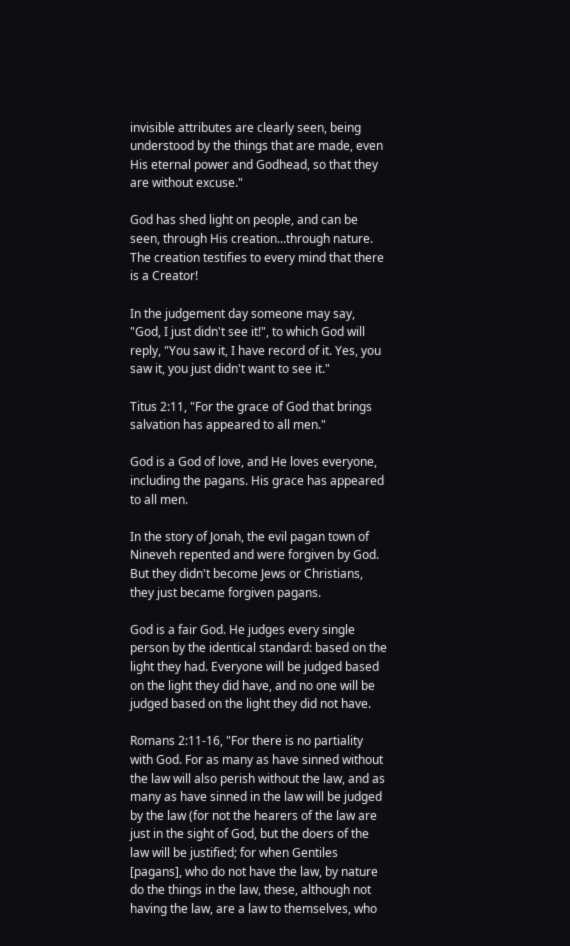invisible attributes are clearly seen, being understood by the things that are made, even His eternal power and Godhead, so that they are without excuse."

God has shed light on people, and can be seen, through His creation...through nature. The creation testifies to every mind that there is a Creator!

In the judgement day someone may say, "God, I just didn't see it!", to which God will reply, "You saw it, I have record of it. Yes, you saw it, you just didn't want to see it."

Titus 2:11, "For the grace of God that brings salvation has appeared to all men."

God is a God of love, and He loves everyone, including the pagans. His grace has appeared to all men.

In the story of Jonah, the evil pagan town of Nineveh repented and were forgiven by God. But they didn't become Jews or Christians, they just became forgiven pagans.

God is a fair God. He judges every single person by the identical standard: based on the light they had. Everyone will be judged based on the light they did have, and no one will be judged based on the light they did not have.

Romans 2:11-16, "For there is no partiality with God. For as many as have sinned without the law will also perish without the law, and as many as have sinned in the law will be judged by the law (for not the hearers of the law are just in the sight of God, but the doers of the law will be justified; for when Gentiles [pagans], who do not have the law, by nature do the things in the law, these, although not having the law, are a law to themselves, who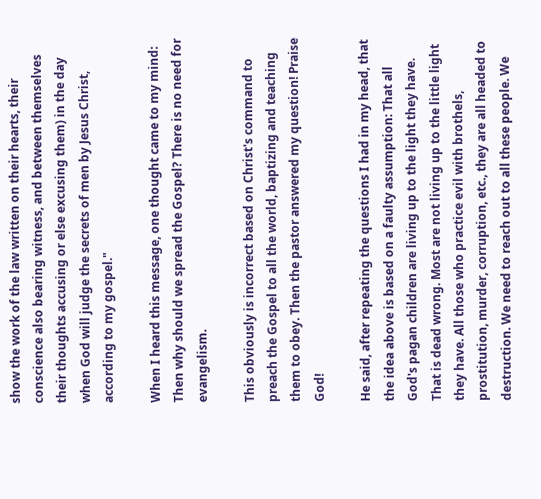show the work of the law written on their hearts, their conscience also bearing witness, and between themselves their thoughts accusing or else excusing them) in the day when God will judge the secrets of men by Jesus Christ, according to my gospel."

When I heard this message, one thought came to my mind: Then why should we spread the Gospel? There is no need for evangelism.

This obviously is incorrect based on Christ's command to preach the Gospel to all the world, baptizing and teaching them to obey. Then the pastor answered my question! Praise God!

He said, after repeating the questions I had in my head, that the idea above is based on a faulty assumption: That all God's pagan children are living up to the light they have. That is dead wrong. Most are not living up to the little light they have. All those who practice evil with brothels, prostitution, murder, corruption, etc., they are all headed to destruction. We need to reach out to all these people. We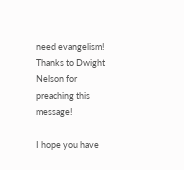need evangelism! Thanks to Dwight Nelson for preaching this message!

I hope you have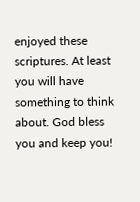enjoyed these scriptures. At least you will have something to think about. God bless you and keep you!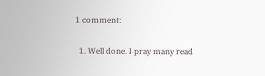1 comment:

  1. Well done. I pray many read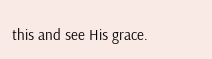this and see His grace.